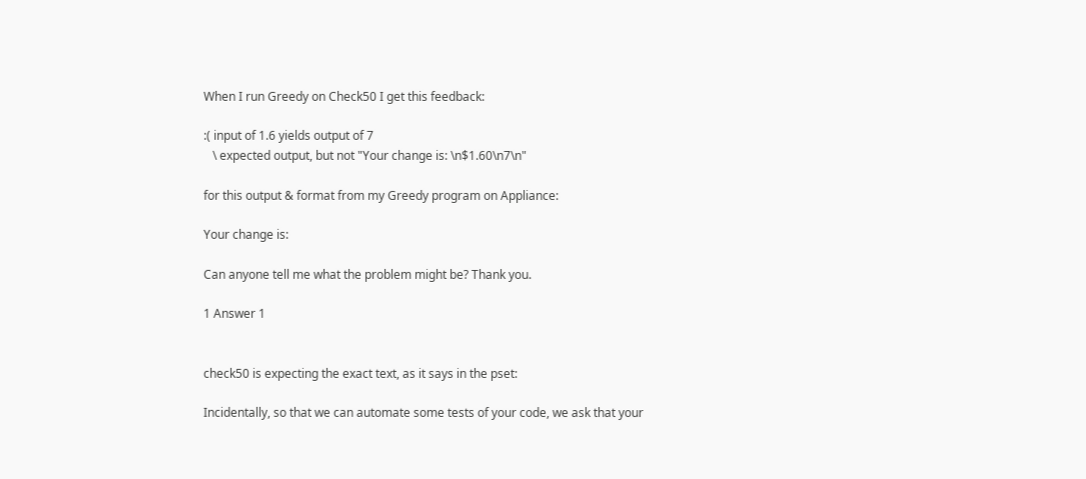When I run Greedy on Check50 I get this feedback:

:( input of 1.6 yields output of 7
   \ expected output, but not "Your change is: \n$1.60\n7\n"

for this output & format from my Greedy program on Appliance:

Your change is:

Can anyone tell me what the problem might be? Thank you.

1 Answer 1


check50 is expecting the exact text, as it says in the pset:

Incidentally, so that we can automate some tests of your code, we ask that your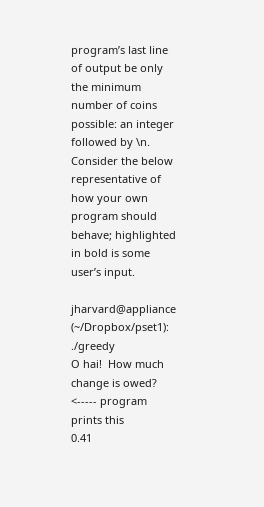program’s last line of output be only the minimum number of coins possible: an integer followed by \n. Consider the below representative of how your own program should behave; highlighted in bold is some user’s input.

jharvard@appliance (~/Dropbox/pset1): ./greedy
O hai!  How much change is owed?      <----- program prints this
0.41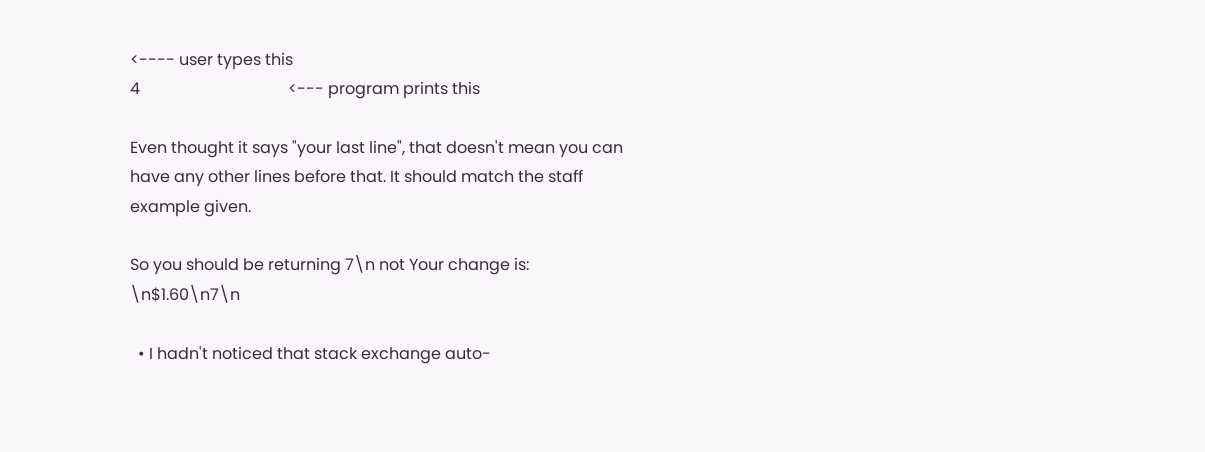<---- user types this
4                                     <--- program prints this

Even thought it says "your last line", that doesn't mean you can have any other lines before that. It should match the staff example given.

So you should be returning 7\n not Your change is: \n$1.60\n7\n

  • I hadn't noticed that stack exchange auto-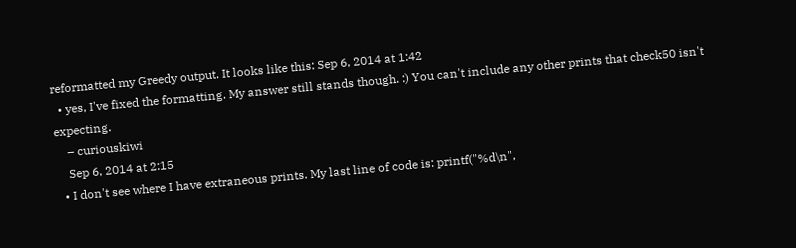reformatted my Greedy output. It looks like this: Sep 6, 2014 at 1:42
  • yes, I've fixed the formatting. My answer still stands though. :) You can't include any other prints that check50 isn't expecting.
    – curiouskiwi
    Sep 6, 2014 at 2:15
  • I don't see where I have extraneous prints. My last line of code is: printf("%d\n",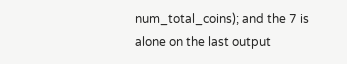num_total_coins); and the 7 is alone on the last output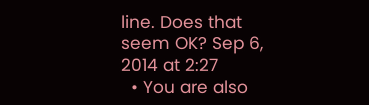line. Does that seem OK? Sep 6, 2014 at 2:27
  • You are also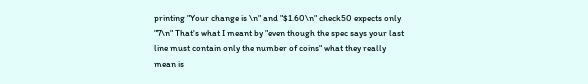printing "Your change is \n" and "$1.60\n" check50 expects only "7\n" That's what I meant by "even though the spec says your last line must contain only the number of coins" what they really mean is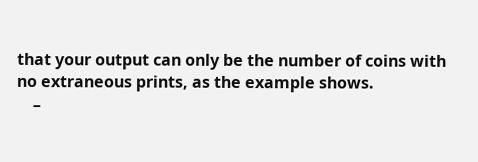that your output can only be the number of coins with no extraneous prints, as the example shows.
    –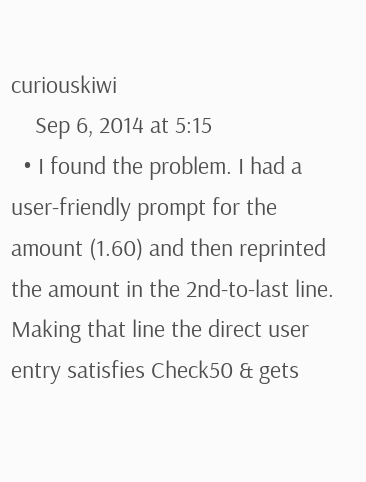curiouskiwi
    Sep 6, 2014 at 5:15
  • I found the problem. I had a user-friendly prompt for the amount (1.60) and then reprinted the amount in the 2nd-to-last line. Making that line the direct user entry satisfies Check50 & gets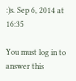:)s. Sep 6, 2014 at 16:35

You must log in to answer this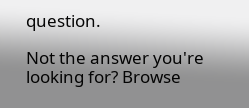question.

Not the answer you're looking for? Browse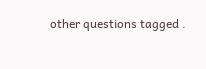other questions tagged .